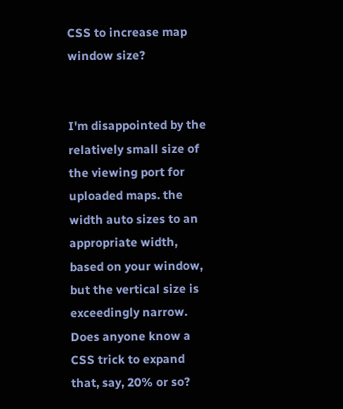CSS to increase map window size?


I'm disappointed by the relatively small size of the viewing port for uploaded maps. the width auto sizes to an appropriate width, based on your window, but the vertical size is exceedingly narrow. Does anyone know a CSS trick to expand that, say, 20% or so?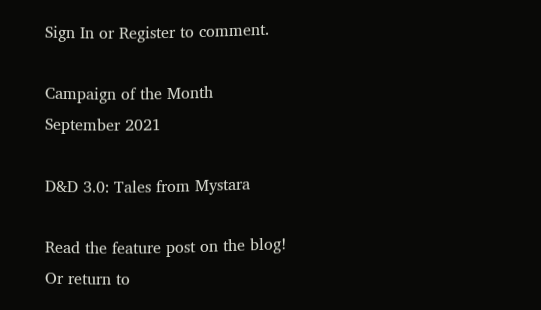Sign In or Register to comment.

Campaign of the Month
September 2021

D&D 3.0: Tales from Mystara

Read the feature post on the blog!
Or return to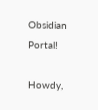Obsidian Portal!

Howdy,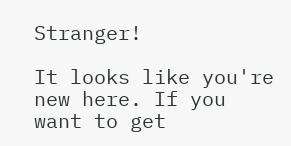Stranger!

It looks like you're new here. If you want to get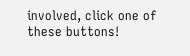involved, click one of these buttons!